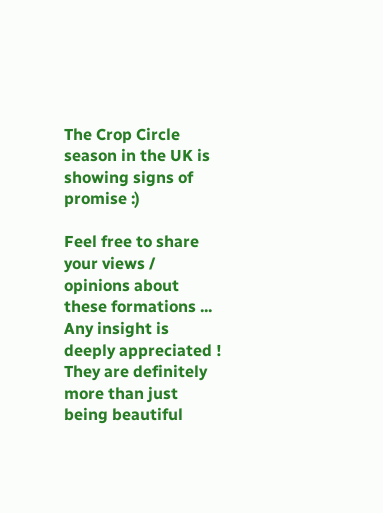The Crop Circle season in the UK is showing signs of promise :)

Feel free to share your views / opinions about these formations ... Any insight is deeply appreciated ! They are definitely more than just being beautiful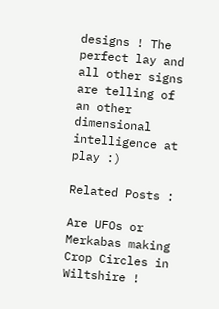designs ! The perfect lay and all other signs are telling of an other dimensional intelligence at play :)

Related Posts :

Are UFOs or Merkabas making Crop Circles in Wiltshire !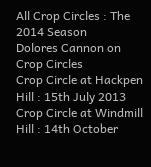All Crop Circles : The 2014 Season
Dolores Cannon on Crop Circles
Crop Circle at Hackpen Hill : 15th July 2013
Crop Circle at Windmill Hill : 14th October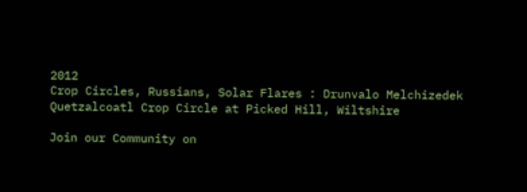2012
Crop Circles, Russians, Solar Flares : Drunvalo Melchizedek
Quetzalcoatl Crop Circle at Picked Hill, Wiltshire

Join our Community on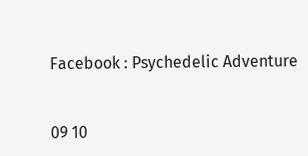Facebook : Psychedelic Adventure


09 10